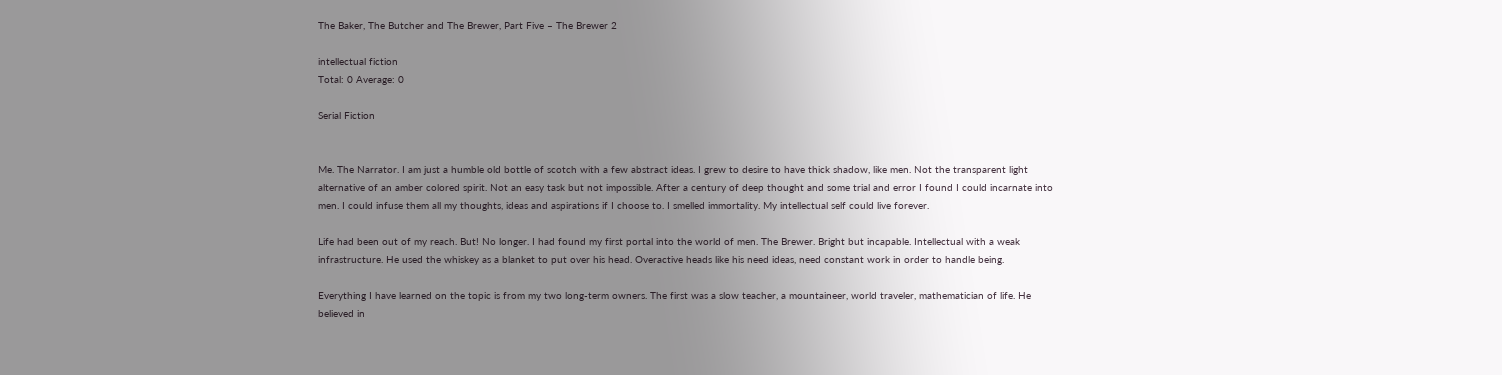The Baker, The Butcher and The Brewer, Part Five – The Brewer 2

intellectual fiction
Total: 0 Average: 0

Serial Fiction


Me. The Narrator. I am just a humble old bottle of scotch with a few abstract ideas. I grew to desire to have thick shadow, like men. Not the transparent light alternative of an amber colored spirit. Not an easy task but not impossible. After a century of deep thought and some trial and error I found I could incarnate into men. I could infuse them all my thoughts, ideas and aspirations if I choose to. I smelled immortality. My intellectual self could live forever.

Life had been out of my reach. But! No longer. I had found my first portal into the world of men. The Brewer. Bright but incapable. Intellectual with a weak infrastructure. He used the whiskey as a blanket to put over his head. Overactive heads like his need ideas, need constant work in order to handle being.

Everything I have learned on the topic is from my two long-term owners. The first was a slow teacher, a mountaineer, world traveler, mathematician of life. He believed in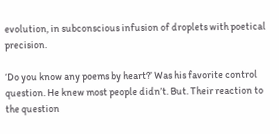evolution, in subconscious infusion of droplets with poetical precision.

‘Do you know any poems by heart?’ Was his favorite control question. He knew most people didn’t. But. Their reaction to the question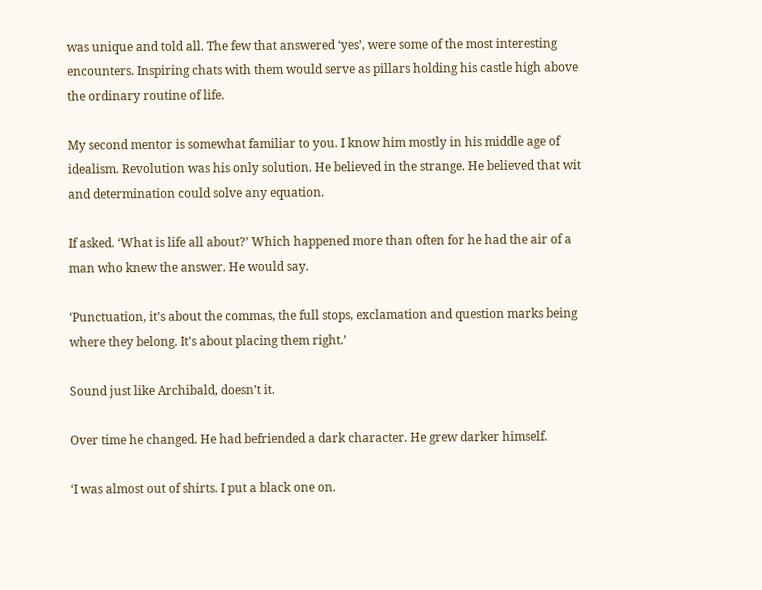was unique and told all. The few that answered ‘yes’, were some of the most interesting encounters. Inspiring chats with them would serve as pillars holding his castle high above the ordinary routine of life.

My second mentor is somewhat familiar to you. I know him mostly in his middle age of idealism. Revolution was his only solution. He believed in the strange. He believed that wit and determination could solve any equation.

If asked. ‘What is life all about?’ Which happened more than often for he had the air of a man who knew the answer. He would say.

‘Punctuation, it’s about the commas, the full stops, exclamation and question marks being where they belong. It’s about placing them right.’

Sound just like Archibald, doesn’t it.

Over time he changed. He had befriended a dark character. He grew darker himself.

‘I was almost out of shirts. I put a black one on.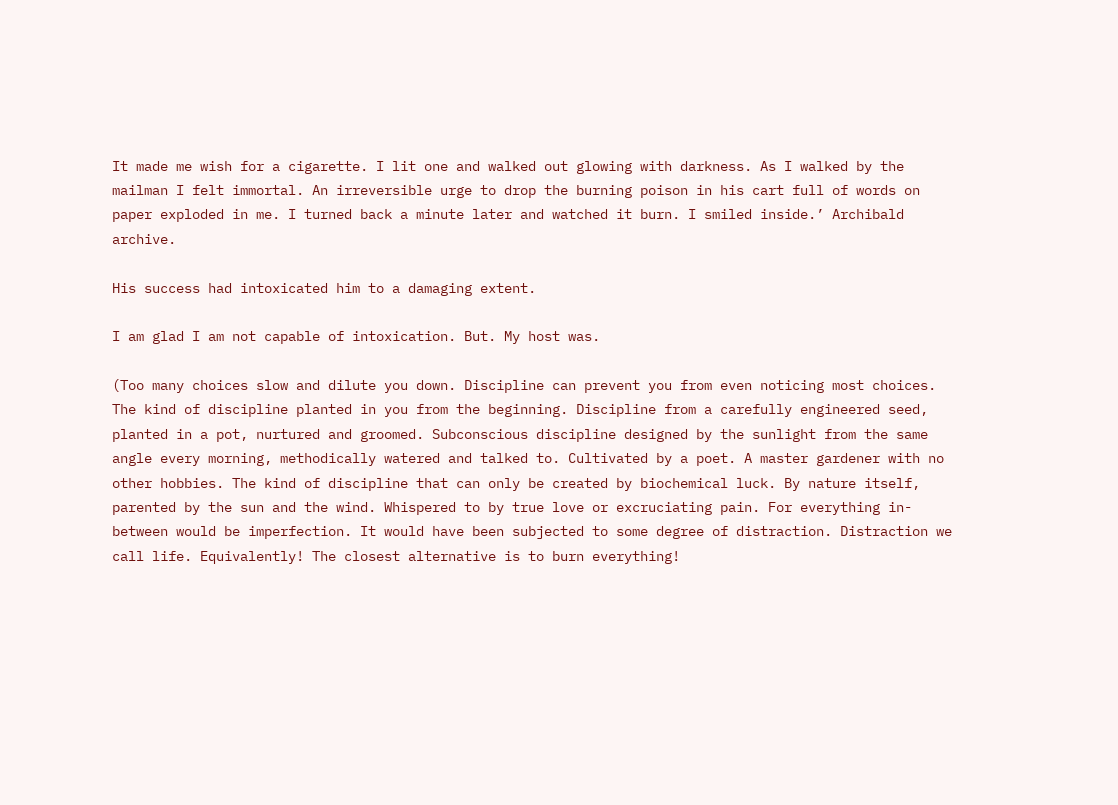It made me wish for a cigarette. I lit one and walked out glowing with darkness. As I walked by the mailman I felt immortal. An irreversible urge to drop the burning poison in his cart full of words on paper exploded in me. I turned back a minute later and watched it burn. I smiled inside.’ Archibald archive.

His success had intoxicated him to a damaging extent.

I am glad I am not capable of intoxication. But. My host was.

(Too many choices slow and dilute you down. Discipline can prevent you from even noticing most choices. The kind of discipline planted in you from the beginning. Discipline from a carefully engineered seed, planted in a pot, nurtured and groomed. Subconscious discipline designed by the sunlight from the same angle every morning, methodically watered and talked to. Cultivated by a poet. A master gardener with no other hobbies. The kind of discipline that can only be created by biochemical luck. By nature itself, parented by the sun and the wind. Whispered to by true love or excruciating pain. For everything in-between would be imperfection. It would have been subjected to some degree of distraction. Distraction we call life. Equivalently! The closest alternative is to burn everything!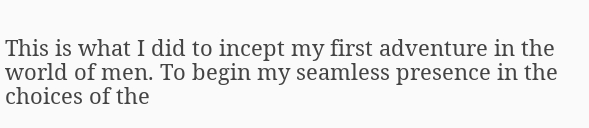This is what I did to incept my first adventure in the world of men. To begin my seamless presence in the choices of the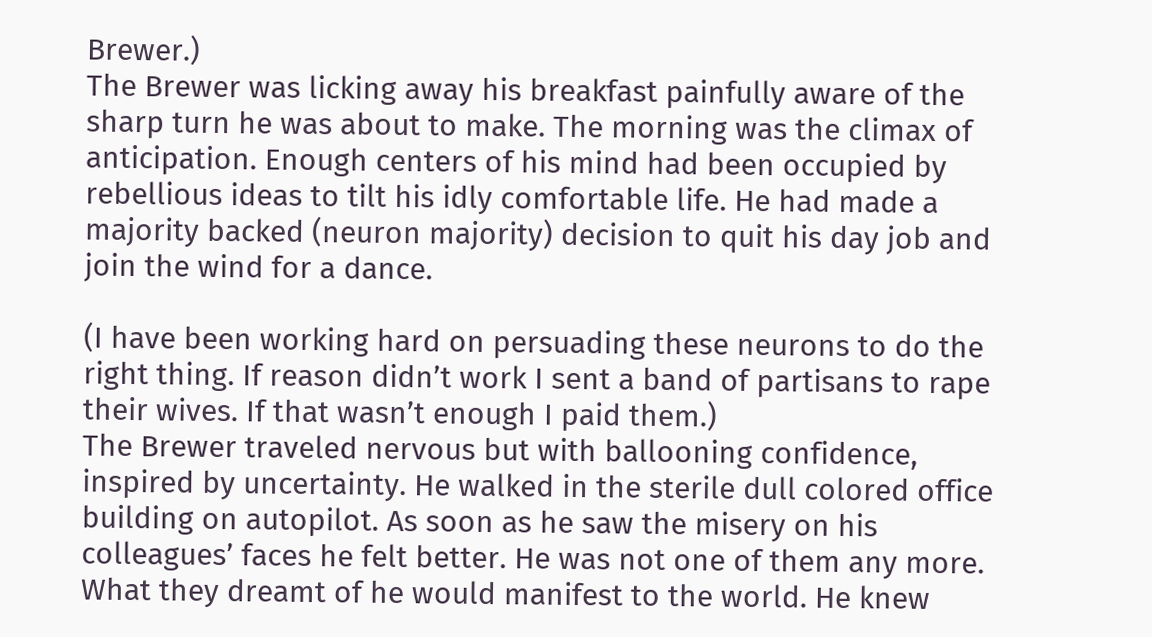Brewer.)
The Brewer was licking away his breakfast painfully aware of the sharp turn he was about to make. The morning was the climax of anticipation. Enough centers of his mind had been occupied by rebellious ideas to tilt his idly comfortable life. He had made a majority backed (neuron majority) decision to quit his day job and join the wind for a dance.

(I have been working hard on persuading these neurons to do the right thing. If reason didn’t work I sent a band of partisans to rape their wives. If that wasn’t enough I paid them.)
The Brewer traveled nervous but with ballooning confidence, inspired by uncertainty. He walked in the sterile dull colored office building on autopilot. As soon as he saw the misery on his colleagues’ faces he felt better. He was not one of them any more. What they dreamt of he would manifest to the world. He knew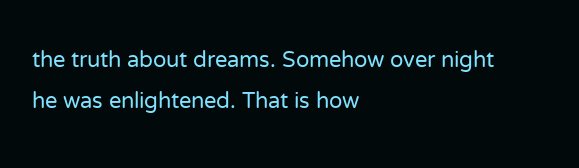the truth about dreams. Somehow over night he was enlightened. That is how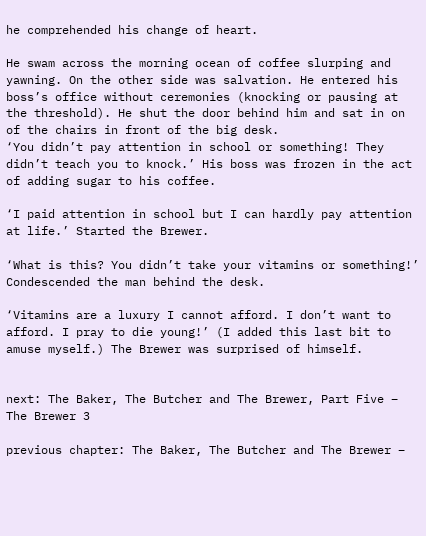he comprehended his change of heart.

He swam across the morning ocean of coffee slurping and yawning. On the other side was salvation. He entered his boss’s office without ceremonies (knocking or pausing at the threshold). He shut the door behind him and sat in on of the chairs in front of the big desk.
‘You didn’t pay attention in school or something! They didn’t teach you to knock.’ His boss was frozen in the act of adding sugar to his coffee.

‘I paid attention in school but I can hardly pay attention at life.’ Started the Brewer.

‘What is this? You didn’t take your vitamins or something!’ Condescended the man behind the desk.

‘Vitamins are a luxury I cannot afford. I don’t want to afford. I pray to die young!’ (I added this last bit to amuse myself.) The Brewer was surprised of himself.


next: The Baker, The Butcher and The Brewer, Part Five – The Brewer 3

previous chapter: The Baker, The Butcher and The Brewer –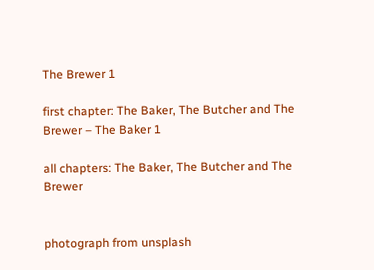The Brewer 1

first chapter: The Baker, The Butcher and The Brewer – The Baker 1

all chapters: The Baker, The Butcher and The Brewer


photograph from unsplash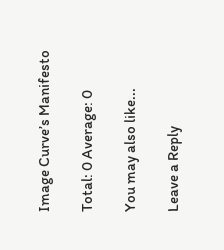Image Curve’s Manifesto

Total: 0 Average: 0

You may also like...

Leave a Reply